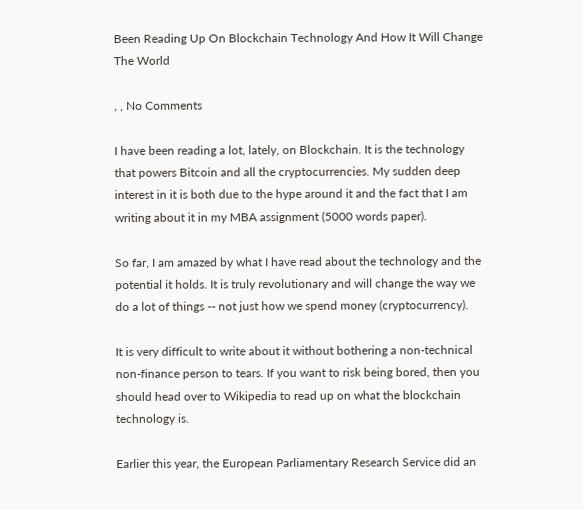Been Reading Up On Blockchain Technology And How It Will Change The World

, , No Comments

I have been reading a lot, lately, on Blockchain. It is the technology that powers Bitcoin and all the cryptocurrencies. My sudden deep interest in it is both due to the hype around it and the fact that I am writing about it in my MBA assignment (5000 words paper).

So far, I am amazed by what I have read about the technology and the potential it holds. It is truly revolutionary and will change the way we do a lot of things -- not just how we spend money (cryptocurrency).

It is very difficult to write about it without bothering a non-technical non-finance person to tears. If you want to risk being bored, then you should head over to Wikipedia to read up on what the blockchain technology is.

Earlier this year, the European Parliamentary Research Service did an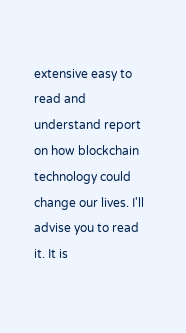extensive easy to read and understand report on how blockchain technology could change our lives. I'll advise you to read it. It is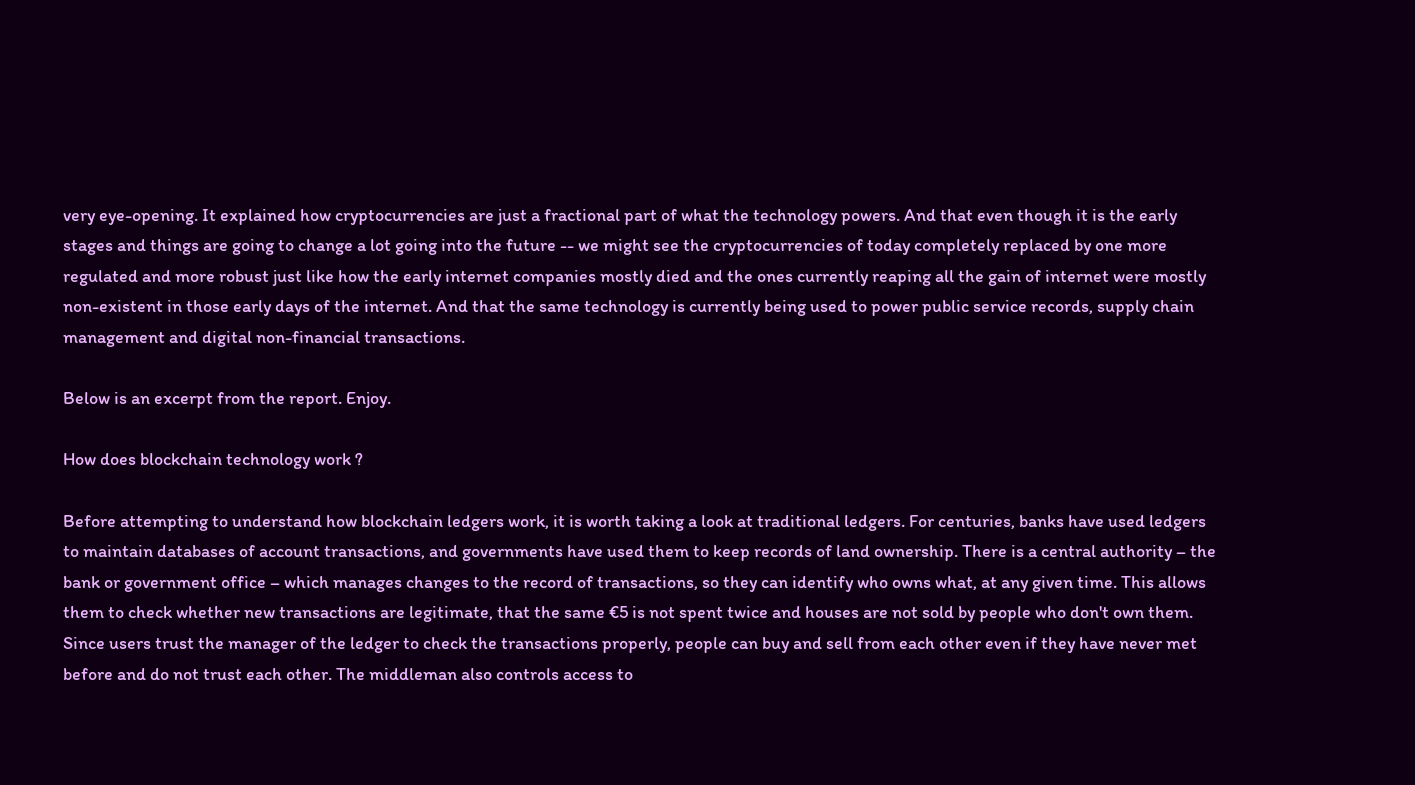very eye-opening. It explained how cryptocurrencies are just a fractional part of what the technology powers. And that even though it is the early stages and things are going to change a lot going into the future -- we might see the cryptocurrencies of today completely replaced by one more regulated and more robust just like how the early internet companies mostly died and the ones currently reaping all the gain of internet were mostly non-existent in those early days of the internet. And that the same technology is currently being used to power public service records, supply chain management and digital non-financial transactions.

Below is an excerpt from the report. Enjoy.

How does blockchain technology work ?

Before attempting to understand how blockchain ledgers work, it is worth taking a look at traditional ledgers. For centuries, banks have used ledgers to maintain databases of account transactions, and governments have used them to keep records of land ownership. There is a central authority – the bank or government office – which manages changes to the record of transactions, so they can identify who owns what, at any given time. This allows them to check whether new transactions are legitimate, that the same €5 is not spent twice and houses are not sold by people who don't own them. Since users trust the manager of the ledger to check the transactions properly, people can buy and sell from each other even if they have never met before and do not trust each other. The middleman also controls access to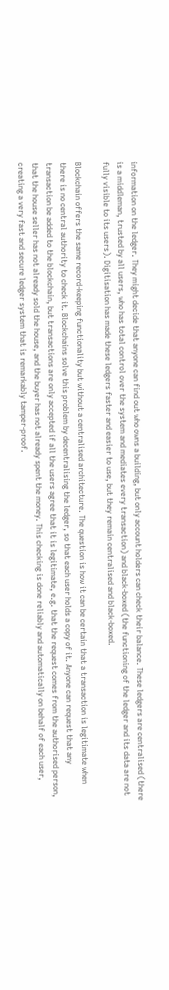information on the ledger. They might decide that anyone can find out who owns a building, but only account holders can check their balance. These ledgers are centralised (there is a middleman, trusted by all users, who has total control over the system and mediates every transaction) and black-boxed (the functioning of the ledger and its data are not fully visible to its users). Digitisation has made these ledgers faster and easier to use, but they remain centralised and black-boxed.

Blockchain offers the same record-keeping functionality but without a centralised architecture. The question is how it can be certain that a transaction is legitimate when there is no central authority to check it. Blockchains solve this problem by decentralising the ledger, so that each user holds a copy of it. Anyone can request that any transaction be added to the blockchain, but transactions are only accepted if all the users agree that it is legitimate, e.g. that the request comes from the authorised person, that the house seller has not already sold the house, and the buyer has not already spent the money. This checking is done reliably and automatically on behalf of each user, creating a very fast and secure ledger system that is remarkably tamper-proof.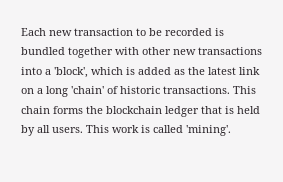Each new transaction to be recorded is bundled together with other new transactions into a 'block', which is added as the latest link on a long 'chain' of historic transactions. This chain forms the blockchain ledger that is held by all users. This work is called 'mining'.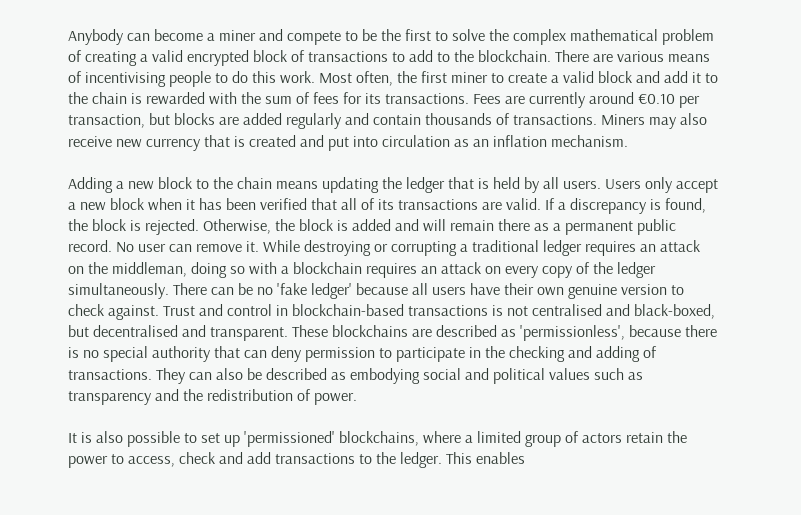Anybody can become a miner and compete to be the first to solve the complex mathematical problem of creating a valid encrypted block of transactions to add to the blockchain. There are various means of incentivising people to do this work. Most often, the first miner to create a valid block and add it to the chain is rewarded with the sum of fees for its transactions. Fees are currently around €0.10 per transaction, but blocks are added regularly and contain thousands of transactions. Miners may also receive new currency that is created and put into circulation as an inflation mechanism.

Adding a new block to the chain means updating the ledger that is held by all users. Users only accept a new block when it has been verified that all of its transactions are valid. If a discrepancy is found, the block is rejected. Otherwise, the block is added and will remain there as a permanent public record. No user can remove it. While destroying or corrupting a traditional ledger requires an attack on the middleman, doing so with a blockchain requires an attack on every copy of the ledger simultaneously. There can be no 'fake ledger' because all users have their own genuine version to check against. Trust and control in blockchain-based transactions is not centralised and black-boxed, but decentralised and transparent. These blockchains are described as 'permissionless', because there is no special authority that can deny permission to participate in the checking and adding of transactions. They can also be described as embodying social and political values such as transparency and the redistribution of power.

It is also possible to set up 'permissioned' blockchains, where a limited group of actors retain the power to access, check and add transactions to the ledger. This enables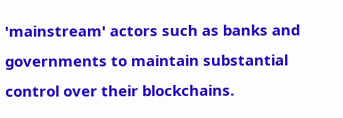'mainstream' actors such as banks and governments to maintain substantial control over their blockchains.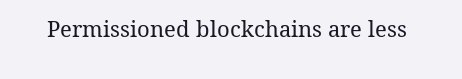Permissioned blockchains are less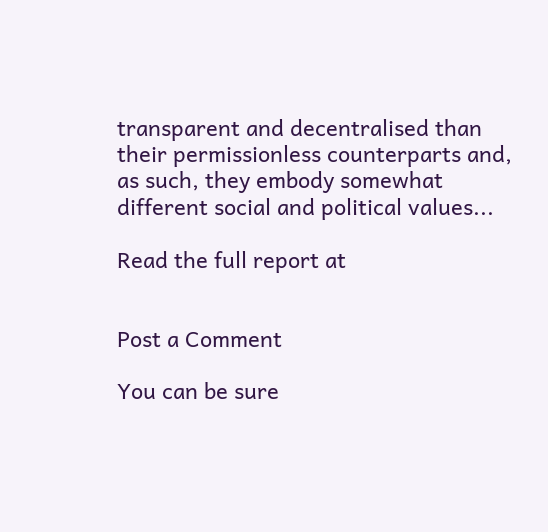transparent and decentralised than their permissionless counterparts and, as such, they embody somewhat different social and political values...

Read the full report at


Post a Comment

You can be sure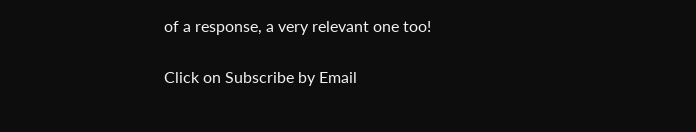of a response, a very relevant one too!

Click on Subscribe by Email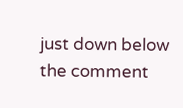just down below the comment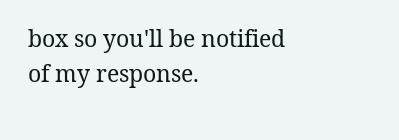box so you'll be notified of my response.